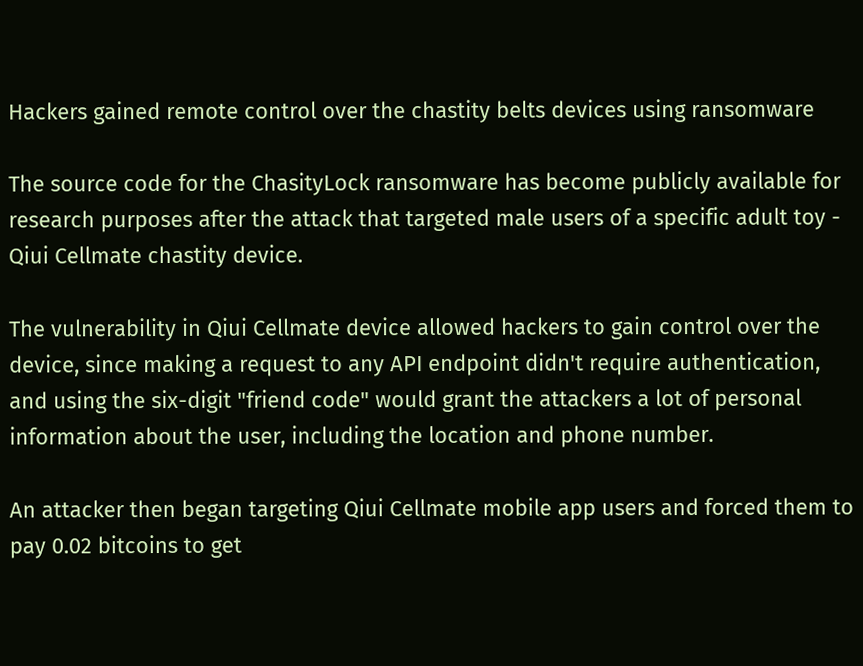Hackers gained remote control over the chastity belts devices using ransomware

The source code for the ChasityLock ransomware has become publicly available for research purposes after the attack that targeted male users of a specific adult toy - Qiui Cellmate chastity device.

The vulnerability in Qiui Cellmate device allowed hackers to gain control over the device, since making a request to any API endpoint didn't require authentication, and using the six-digit "friend code" would grant the attackers a lot of personal information about the user, including the location and phone number.

An attacker then began targeting Qiui Cellmate mobile app users and forced them to pay 0.02 bitcoins to get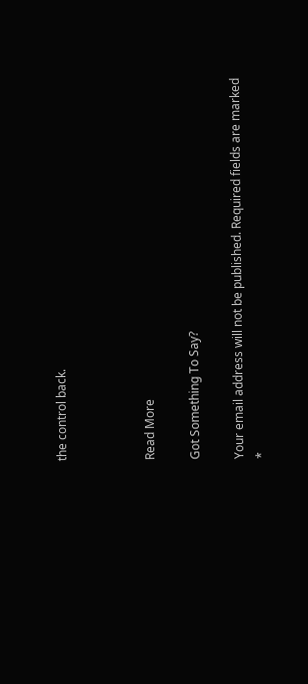the control back.



Read More

Got Something To Say?

Your email address will not be published. Required fields are marked *